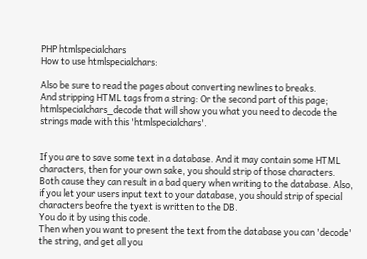PHP htmlspecialchars
How to use htmlspecialchars:

Also be sure to read the pages about converting newlines to breaks.
And stripping HTML tags from a string: Or the second part of this page;
htmlspecialchars_decode that will show you what you need to decode the strings made with this 'htmlspecialchars'.


If you are to save some text in a database. And it may contain some HTML characters, then for your own sake, you should strip of those characters. Both cause they can result in a bad query when writing to the database. Also, if you let your users input text to your database, you should strip of special characters beofre the tyext is written to the DB.
You do it by using this code.
Then when you want to present the text from the database you can 'decode' the string, and get all you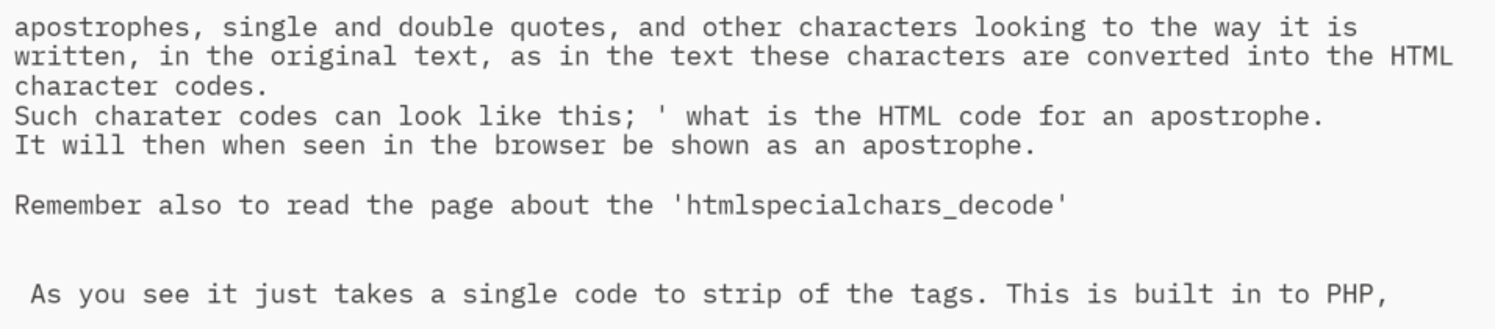apostrophes, single and double quotes, and other characters looking to the way it is written, in the original text, as in the text these characters are converted into the HTML character codes.
Such charater codes can look like this; ' what is the HTML code for an apostrophe.
It will then when seen in the browser be shown as an apostrophe.

Remember also to read the page about the 'htmlspecialchars_decode'


 As you see it just takes a single code to strip of the tags. This is built in to PHP,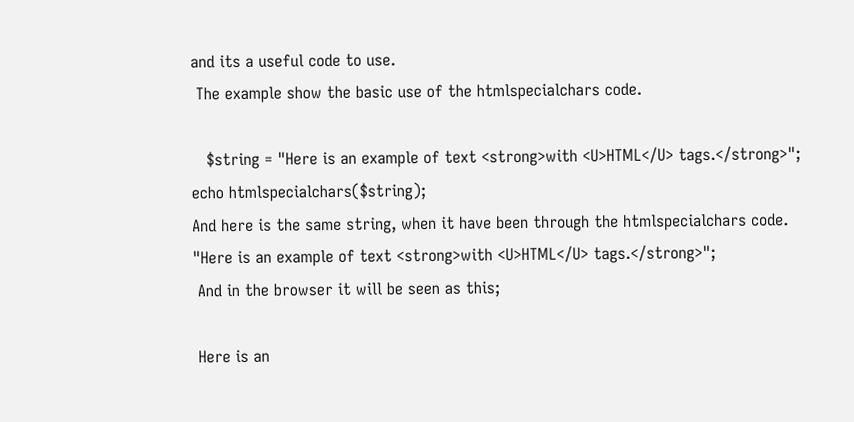and its a useful code to use.
 The example show the basic use of the htmlspecialchars code.

   $string = "Here is an example of text <strong>with <U>HTML</U> tags.</strong>";
echo htmlspecialchars($string);
And here is the same string, when it have been through the htmlspecialchars code.
"Here is an example of text <strong>with <U>HTML</U> tags.</strong>";
 And in the browser it will be seen as this;

 Here is an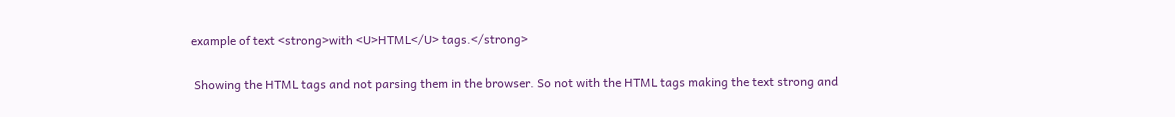example of text <strong>with <U>HTML</U> tags.</strong>

 Showing the HTML tags and not parsing them in the browser. So not with the HTML tags making the text strong and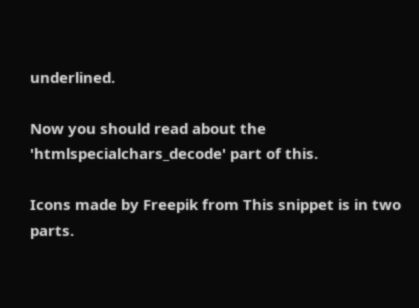underlined.

Now you should read about the 'htmlspecialchars_decode' part of this.

Icons made by Freepik from This snippet is in two parts.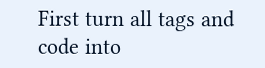First turn all tags and code into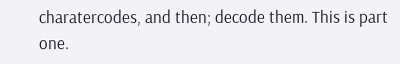charatercodes, and then; decode them. This is part one.